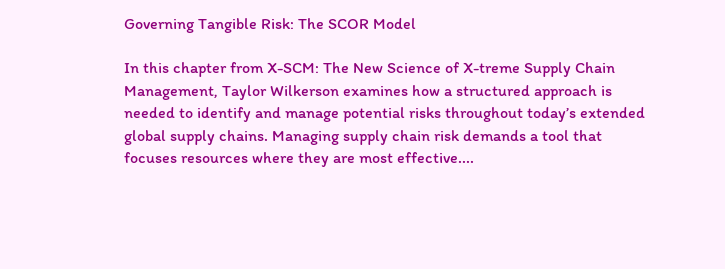Governing Tangible Risk: The SCOR Model

In this chapter from X-SCM: The New Science of X-treme Supply Chain Management, Taylor Wilkerson examines how a structured approach is needed to identify and manage potential risks throughout today’s extended global supply chains. Managing supply chain risk demands a tool that focuses resources where they are most effective....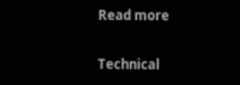Read more

Technical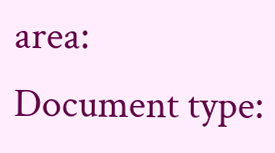area:
Document type: